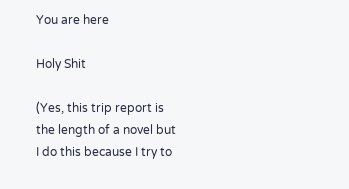You are here

Holy Shit

(Yes, this trip report is the length of a novel but I do this because I try to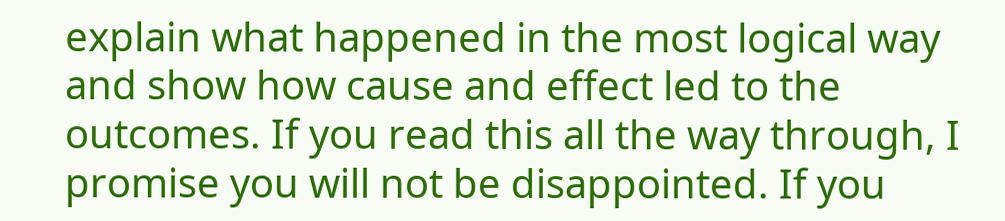explain what happened in the most logical way and show how cause and effect led to the outcomes. If you read this all the way through, I promise you will not be disappointed. If you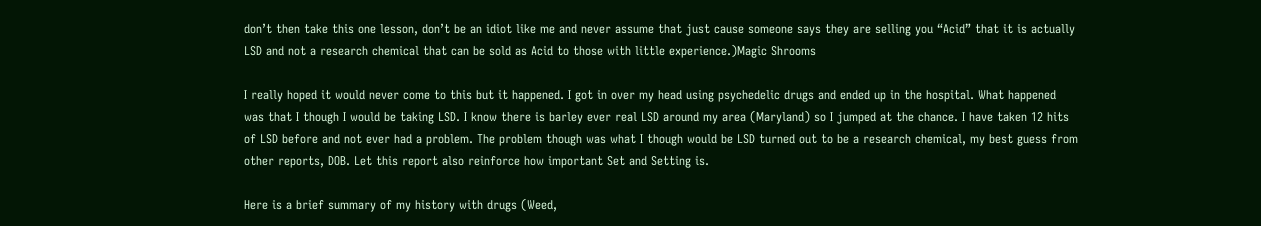don’t then take this one lesson, don’t be an idiot like me and never assume that just cause someone says they are selling you “Acid” that it is actually LSD and not a research chemical that can be sold as Acid to those with little experience.)Magic Shrooms

I really hoped it would never come to this but it happened. I got in over my head using psychedelic drugs and ended up in the hospital. What happened was that I though I would be taking LSD. I know there is barley ever real LSD around my area (Maryland) so I jumped at the chance. I have taken 12 hits of LSD before and not ever had a problem. The problem though was what I though would be LSD turned out to be a research chemical, my best guess from other reports, DOB. Let this report also reinforce how important Set and Setting is.

Here is a brief summary of my history with drugs (Weed,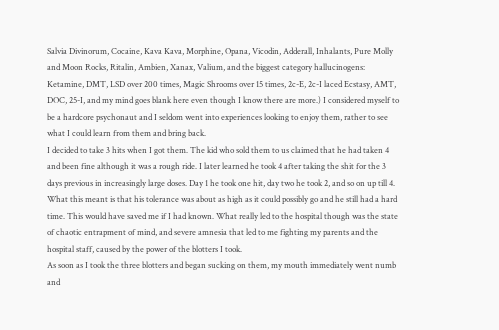Salvia Divinorum, Cocaine, Kava Kava, Morphine, Opana, Vicodin, Adderall, Inhalants, Pure Molly and Moon Rocks, Ritalin, Ambien, Xanax, Valium, and the biggest category hallucinogens: Ketamine, DMT, LSD over 200 times, Magic Shrooms over 15 times, 2c-E, 2c-I laced Ecstasy, AMT, DOC, 25-I, and my mind goes blank here even though I know there are more.) I considered myself to be a hardcore psychonaut and I seldom went into experiences looking to enjoy them, rather to see what I could learn from them and bring back.
I decided to take 3 hits when I got them. The kid who sold them to us claimed that he had taken 4 and been fine although it was a rough ride. I later learned he took 4 after taking the shit for the 3 days previous in increasingly large doses. Day 1 he took one hit, day two he took 2, and so on up till 4. What this meant is that his tolerance was about as high as it could possibly go and he still had a hard time. This would have saved me if I had known. What really led to the hospital though was the state of chaotic entrapment of mind, and severe amnesia that led to me fighting my parents and the hospital staff, caused by the power of the blotters I took.
As soon as I took the three blotters and began sucking on them, my mouth immediately went numb and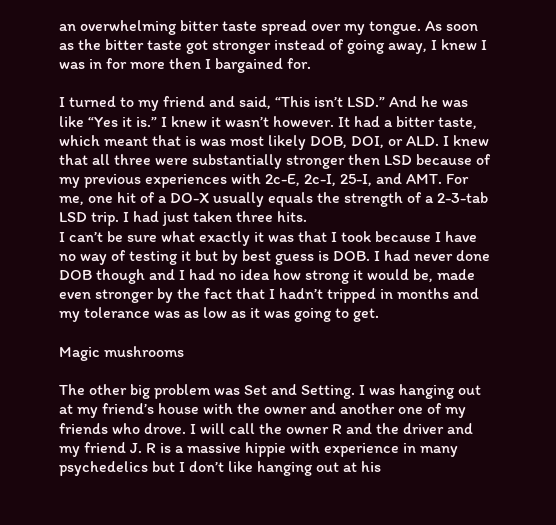an overwhelming bitter taste spread over my tongue. As soon as the bitter taste got stronger instead of going away, I knew I was in for more then I bargained for.

I turned to my friend and said, “This isn’t LSD.” And he was like “Yes it is.” I knew it wasn’t however. It had a bitter taste, which meant that is was most likely DOB, DOI, or ALD. I knew that all three were substantially stronger then LSD because of my previous experiences with 2c-E, 2c-I, 25-I, and AMT. For me, one hit of a DO-X usually equals the strength of a 2-3-tab LSD trip. I had just taken three hits.
I can’t be sure what exactly it was that I took because I have no way of testing it but by best guess is DOB. I had never done DOB though and I had no idea how strong it would be, made even stronger by the fact that I hadn’t tripped in months and my tolerance was as low as it was going to get.

Magic mushrooms

The other big problem was Set and Setting. I was hanging out at my friend’s house with the owner and another one of my friends who drove. I will call the owner R and the driver and my friend J. R is a massive hippie with experience in many psychedelics but I don’t like hanging out at his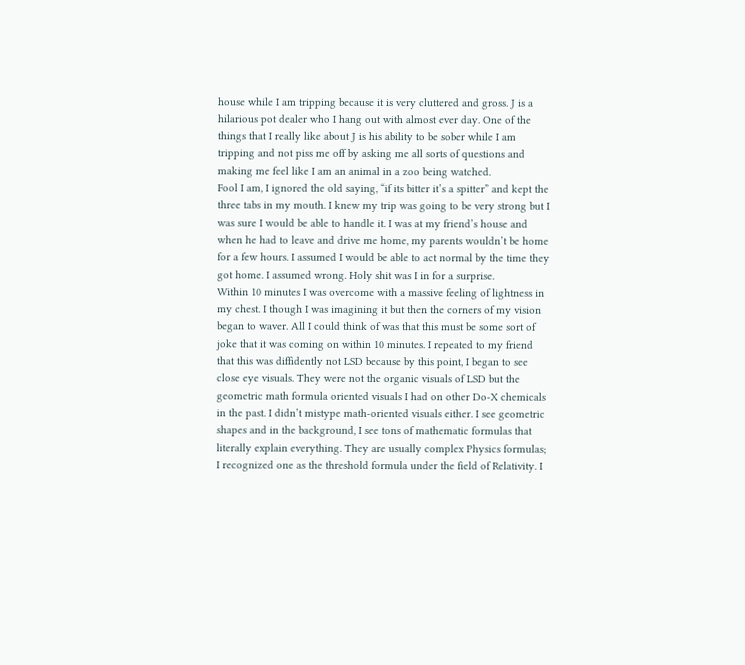house while I am tripping because it is very cluttered and gross. J is a hilarious pot dealer who I hang out with almost ever day. One of the things that I really like about J is his ability to be sober while I am tripping and not piss me off by asking me all sorts of questions and making me feel like I am an animal in a zoo being watched.
Fool I am, I ignored the old saying, “if its bitter it’s a spitter” and kept the three tabs in my mouth. I knew my trip was going to be very strong but I was sure I would be able to handle it. I was at my friend’s house and when he had to leave and drive me home, my parents wouldn’t be home for a few hours. I assumed I would be able to act normal by the time they got home. I assumed wrong. Holy shit was I in for a surprise.
Within 10 minutes I was overcome with a massive feeling of lightness in my chest. I though I was imagining it but then the corners of my vision began to waver. All I could think of was that this must be some sort of joke that it was coming on within 10 minutes. I repeated to my friend that this was diffidently not LSD because by this point, I began to see close eye visuals. They were not the organic visuals of LSD but the geometric math formula oriented visuals I had on other Do-X chemicals in the past. I didn’t mistype math-oriented visuals either. I see geometric shapes and in the background, I see tons of mathematic formulas that literally explain everything. They are usually complex Physics formulas; I recognized one as the threshold formula under the field of Relativity. I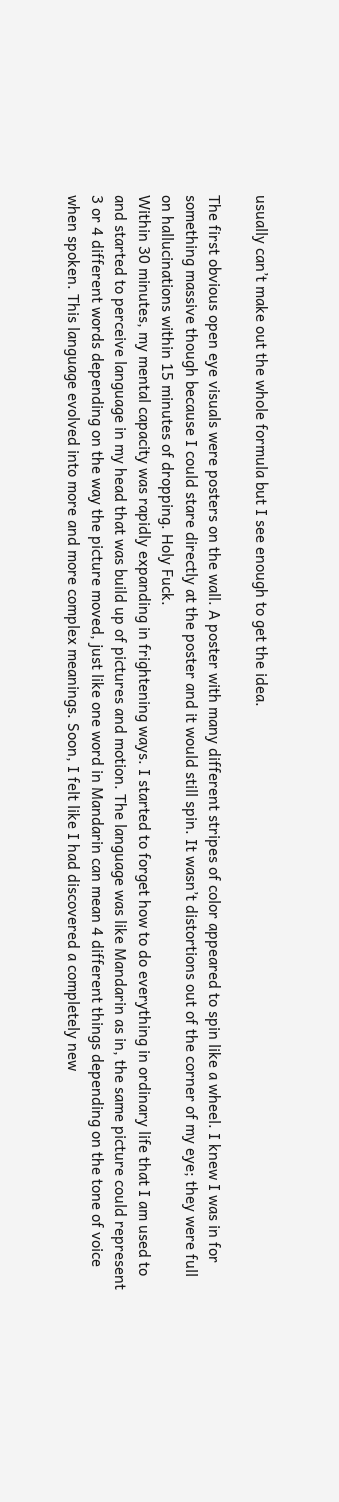usually can’t make out the whole formula but I see enough to get the idea.

The first obvious open eye visuals were posters on the wall. A poster with many different stripes of color appeared to spin like a wheel. I knew I was in for something massive though because I could stare directly at the poster and it would still spin. It wasn’t distortions out of the corner of my eye; they were full on hallucinations within 15 minutes of dropping. Holy Fuck.
Within 30 minutes, my mental capacity was rapidly expanding in frightening ways. I started to forget how to do everything in ordinary life that I am used to and started to perceive language in my head that was build up of pictures and motion. The language was like Mandarin as in, the same picture could represent 3 or 4 different words depending on the way the picture moved, just like one word in Mandarin can mean 4 different things depending on the tone of voice when spoken. This language evolved into more and more complex meanings. Soon, I felt like I had discovered a completely new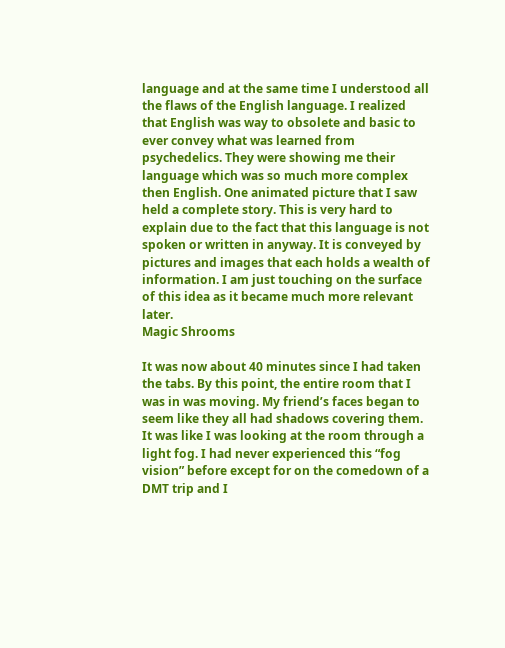language and at the same time I understood all the flaws of the English language. I realized that English was way to obsolete and basic to ever convey what was learned from psychedelics. They were showing me their language which was so much more complex then English. One animated picture that I saw held a complete story. This is very hard to explain due to the fact that this language is not spoken or written in anyway. It is conveyed by pictures and images that each holds a wealth of information. I am just touching on the surface of this idea as it became much more relevant later.
Magic Shrooms

It was now about 40 minutes since I had taken the tabs. By this point, the entire room that I was in was moving. My friend’s faces began to seem like they all had shadows covering them. It was like I was looking at the room through a light fog. I had never experienced this “fog vision” before except for on the comedown of a DMT trip and I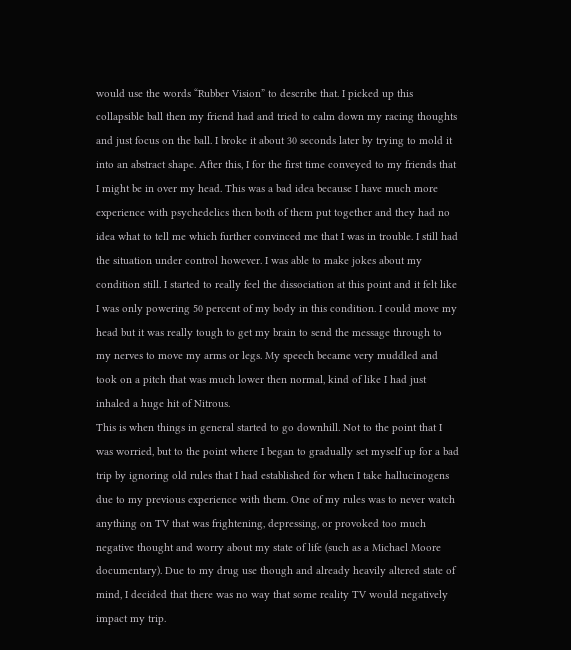would use the words “Rubber Vision” to describe that. I picked up this collapsible ball then my friend had and tried to calm down my racing thoughts and just focus on the ball. I broke it about 30 seconds later by trying to mold it into an abstract shape. After this, I for the first time conveyed to my friends that I might be in over my head. This was a bad idea because I have much more experience with psychedelics then both of them put together and they had no idea what to tell me which further convinced me that I was in trouble. I still had the situation under control however. I was able to make jokes about my condition still. I started to really feel the dissociation at this point and it felt like I was only powering 50 percent of my body in this condition. I could move my head but it was really tough to get my brain to send the message through to my nerves to move my arms or legs. My speech became very muddled and took on a pitch that was much lower then normal, kind of like I had just inhaled a huge hit of Nitrous.
This is when things in general started to go downhill. Not to the point that I was worried, but to the point where I began to gradually set myself up for a bad trip by ignoring old rules that I had established for when I take hallucinogens due to my previous experience with them. One of my rules was to never watch anything on TV that was frightening, depressing, or provoked too much negative thought and worry about my state of life (such as a Michael Moore documentary). Due to my drug use though and already heavily altered state of mind, I decided that there was no way that some reality TV would negatively impact my trip.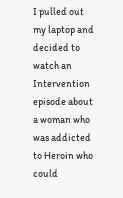I pulled out my laptop and decided to watch an Intervention episode about a woman who was addicted to Heroin who could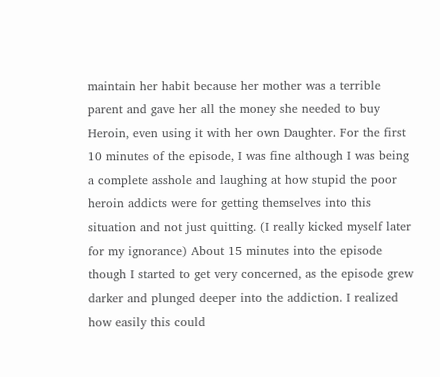maintain her habit because her mother was a terrible parent and gave her all the money she needed to buy Heroin, even using it with her own Daughter. For the first 10 minutes of the episode, I was fine although I was being a complete asshole and laughing at how stupid the poor heroin addicts were for getting themselves into this situation and not just quitting. (I really kicked myself later for my ignorance) About 15 minutes into the episode though I started to get very concerned, as the episode grew darker and plunged deeper into the addiction. I realized how easily this could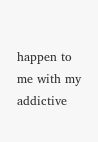happen to me with my addictive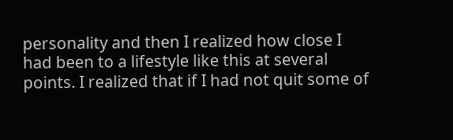personality and then I realized how close I had been to a lifestyle like this at several points. I realized that if I had not quit some of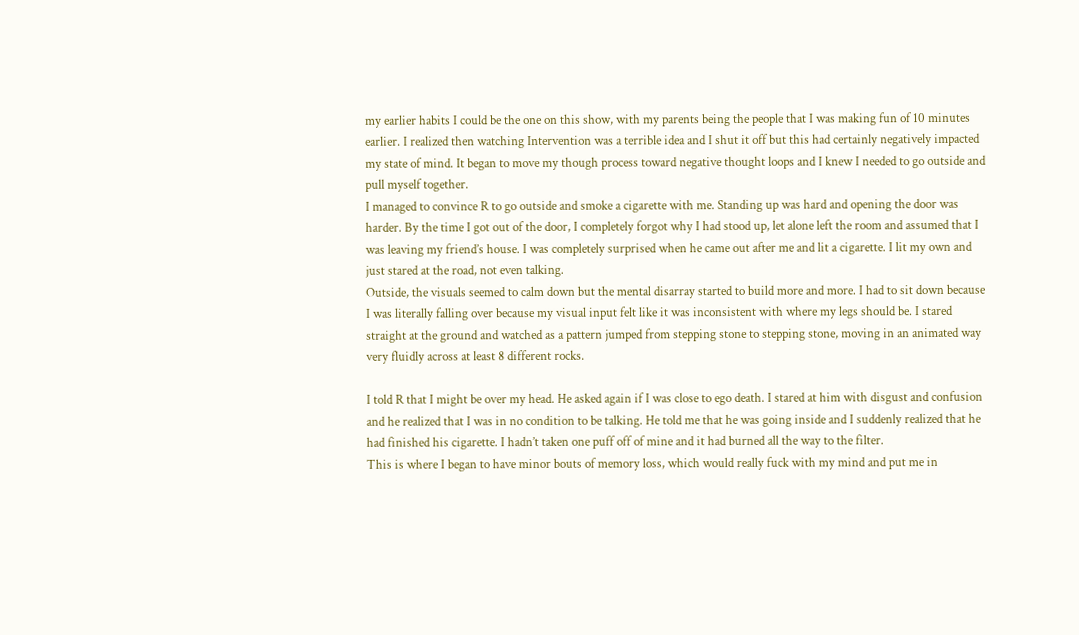my earlier habits I could be the one on this show, with my parents being the people that I was making fun of 10 minutes earlier. I realized then watching Intervention was a terrible idea and I shut it off but this had certainly negatively impacted my state of mind. It began to move my though process toward negative thought loops and I knew I needed to go outside and pull myself together.
I managed to convince R to go outside and smoke a cigarette with me. Standing up was hard and opening the door was harder. By the time I got out of the door, I completely forgot why I had stood up, let alone left the room and assumed that I was leaving my friend’s house. I was completely surprised when he came out after me and lit a cigarette. I lit my own and just stared at the road, not even talking.
Outside, the visuals seemed to calm down but the mental disarray started to build more and more. I had to sit down because I was literally falling over because my visual input felt like it was inconsistent with where my legs should be. I stared straight at the ground and watched as a pattern jumped from stepping stone to stepping stone, moving in an animated way very fluidly across at least 8 different rocks.

I told R that I might be over my head. He asked again if I was close to ego death. I stared at him with disgust and confusion and he realized that I was in no condition to be talking. He told me that he was going inside and I suddenly realized that he had finished his cigarette. I hadn’t taken one puff off of mine and it had burned all the way to the filter.
This is where I began to have minor bouts of memory loss, which would really fuck with my mind and put me in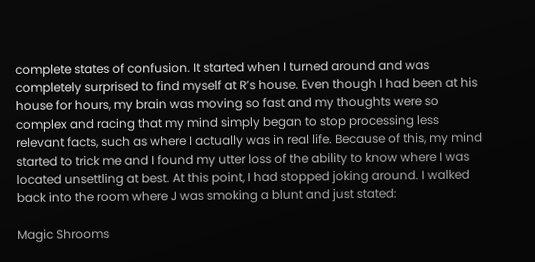complete states of confusion. It started when I turned around and was completely surprised to find myself at R’s house. Even though I had been at his house for hours, my brain was moving so fast and my thoughts were so complex and racing that my mind simply began to stop processing less relevant facts, such as where I actually was in real life. Because of this, my mind started to trick me and I found my utter loss of the ability to know where I was located unsettling at best. At this point, I had stopped joking around. I walked back into the room where J was smoking a blunt and just stated:

Magic Shrooms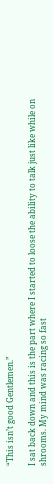“This isn’t good Gentlemen.”

I sat back down and this is the part where I started to loose the ability to talk just like while on shrooms. My mind was racing so fast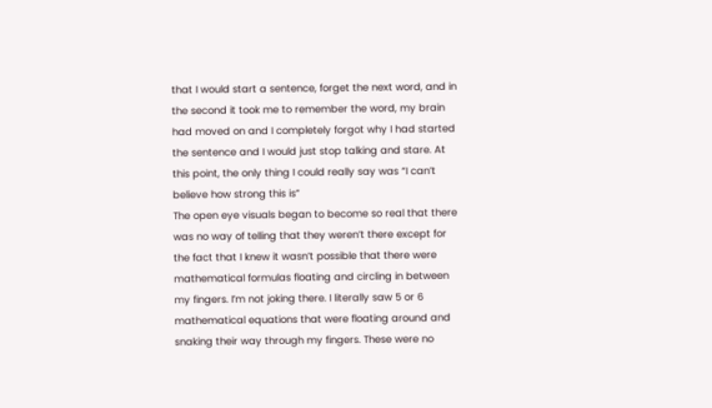that I would start a sentence, forget the next word, and in the second it took me to remember the word, my brain had moved on and I completely forgot why I had started the sentence and I would just stop talking and stare. At this point, the only thing I could really say was “I can’t believe how strong this is”
The open eye visuals began to become so real that there was no way of telling that they weren’t there except for the fact that I knew it wasn’t possible that there were mathematical formulas floating and circling in between my fingers. I’m not joking there. I literally saw 5 or 6 mathematical equations that were floating around and snaking their way through my fingers. These were no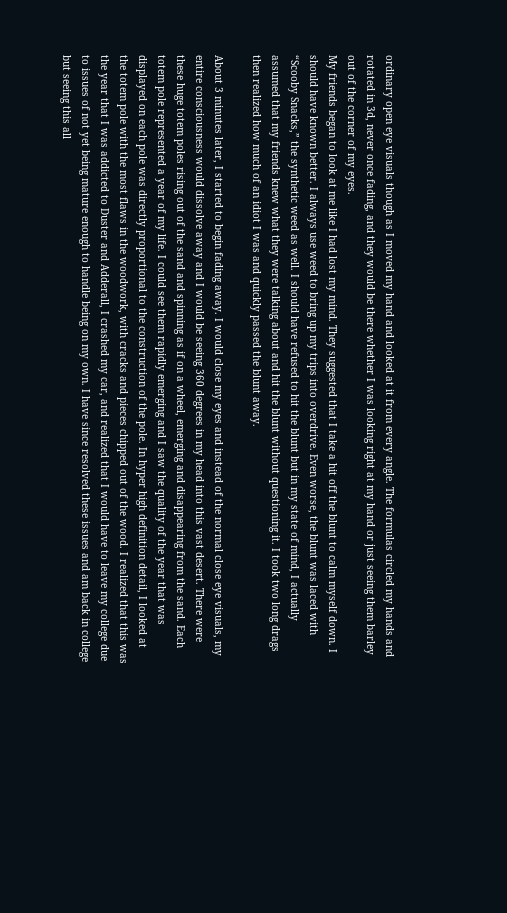ordinary open eye visuals though as I moved my hand and looked at it from every angle. The formulas circled my hands and rotated in 3d, never once fading, and they would be there whether I was looking right at my hand or just seeing them barley out of the corner of my eyes.
My friends began to look at me like I had lost my mind. They suggested that I take a hit off the blunt to calm myself down. I should have known better. I always use weed to bring up my trips into overdrive. Even worse, the blunt was laced with “Scooby Snacks,” the synthetic weed as well. I should have refused to hit the blunt but in my state of mind, I actually assumed that my friends knew what they were talking about and hit the blunt without questioning it. I took two long drags then realized how much of an idiot I was and quickly passed the blunt away.

About 3 minutes later, I started to begin fading away. I would close my eyes and instead of the normal close eye visuals, my entire consciousness would dissolve away and I would be seeing 360 degrees in my head into this vast desert. There were these huge totem poles rising out of the sand and spinning as if on a wheel, emerging and disappearing from the sand. Each totem pole represented a year of my life. I could see them rapidly emerging and I saw the quality of the year that was displayed on each pole was directly proportional to the construction of the pole. In hyper high definition detail, I looked at the totem pole with the most flaws in the woodwork, with cracks and pieces chipped out of the wood. I realized that this was the year that I was addicted to Duster and Adderall, I crashed my car, and realized that I would have to leave my college due to issues of not yet being mature enough to handle being on my own. I have since resolved these issues and am back in college but seeing this all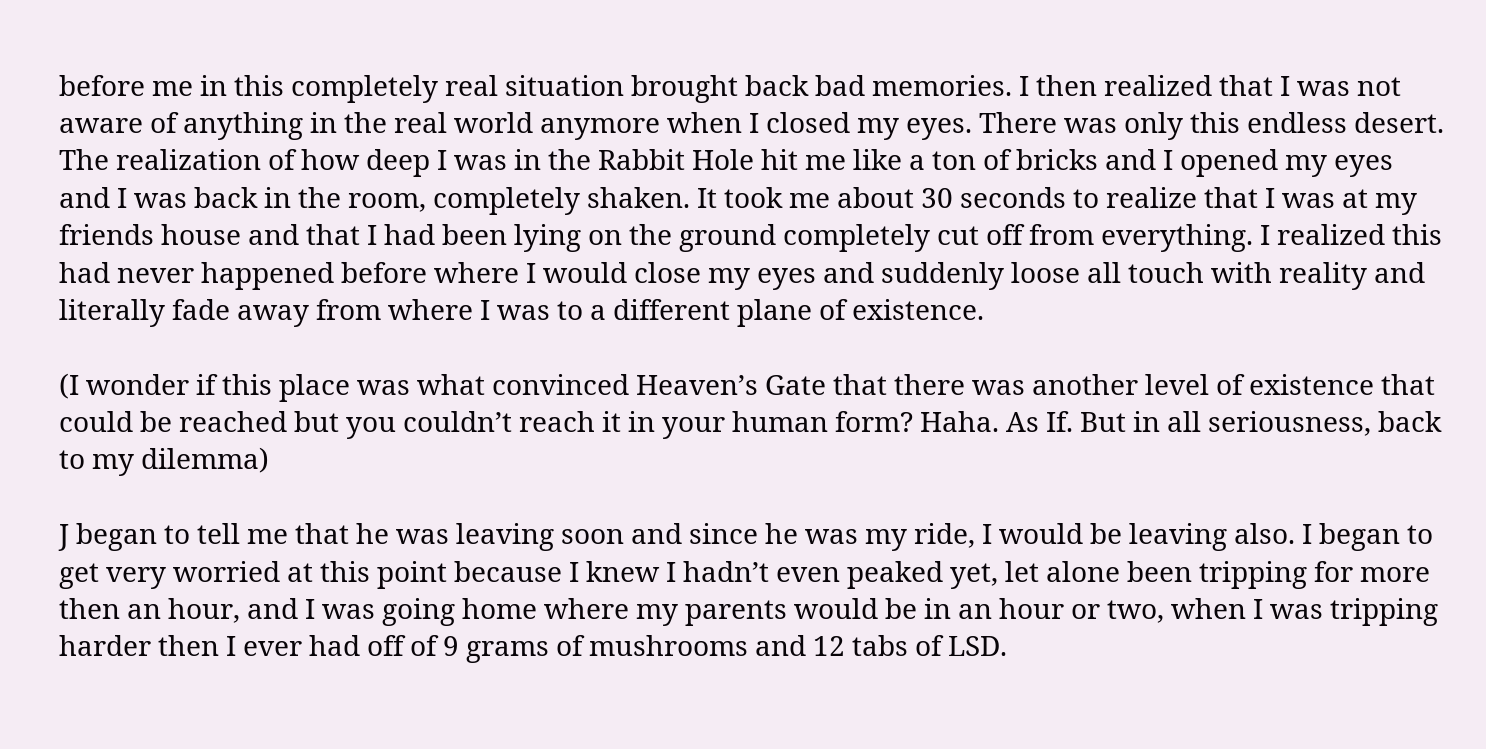before me in this completely real situation brought back bad memories. I then realized that I was not aware of anything in the real world anymore when I closed my eyes. There was only this endless desert. The realization of how deep I was in the Rabbit Hole hit me like a ton of bricks and I opened my eyes and I was back in the room, completely shaken. It took me about 30 seconds to realize that I was at my friends house and that I had been lying on the ground completely cut off from everything. I realized this had never happened before where I would close my eyes and suddenly loose all touch with reality and literally fade away from where I was to a different plane of existence.

(I wonder if this place was what convinced Heaven’s Gate that there was another level of existence that could be reached but you couldn’t reach it in your human form? Haha. As If. But in all seriousness, back to my dilemma)

J began to tell me that he was leaving soon and since he was my ride, I would be leaving also. I began to get very worried at this point because I knew I hadn’t even peaked yet, let alone been tripping for more then an hour, and I was going home where my parents would be in an hour or two, when I was tripping harder then I ever had off of 9 grams of mushrooms and 12 tabs of LSD.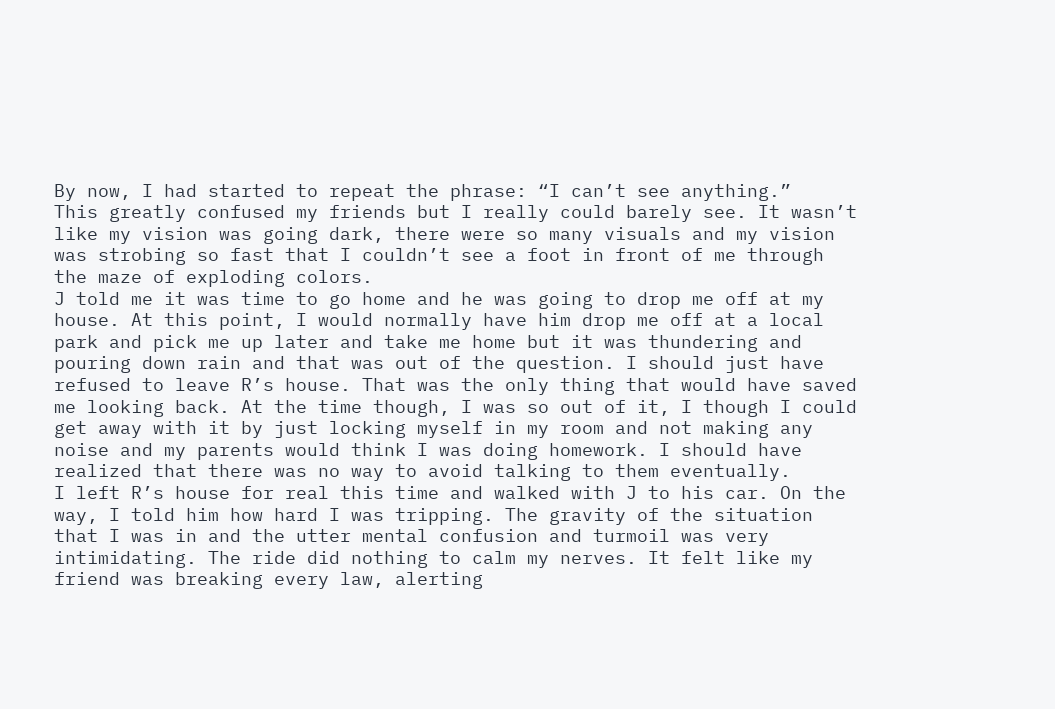By now, I had started to repeat the phrase: “I can’t see anything.”
This greatly confused my friends but I really could barely see. It wasn’t like my vision was going dark, there were so many visuals and my vision was strobing so fast that I couldn’t see a foot in front of me through the maze of exploding colors.
J told me it was time to go home and he was going to drop me off at my house. At this point, I would normally have him drop me off at a local park and pick me up later and take me home but it was thundering and pouring down rain and that was out of the question. I should just have refused to leave R’s house. That was the only thing that would have saved me looking back. At the time though, I was so out of it, I though I could get away with it by just locking myself in my room and not making any noise and my parents would think I was doing homework. I should have realized that there was no way to avoid talking to them eventually.
I left R’s house for real this time and walked with J to his car. On the way, I told him how hard I was tripping. The gravity of the situation that I was in and the utter mental confusion and turmoil was very intimidating. The ride did nothing to calm my nerves. It felt like my friend was breaking every law, alerting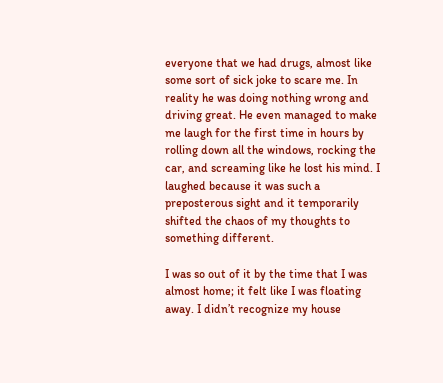everyone that we had drugs, almost like some sort of sick joke to scare me. In reality he was doing nothing wrong and driving great. He even managed to make me laugh for the first time in hours by rolling down all the windows, rocking the car, and screaming like he lost his mind. I laughed because it was such a preposterous sight and it temporarily shifted the chaos of my thoughts to something different.

I was so out of it by the time that I was almost home; it felt like I was floating away. I didn’t recognize my house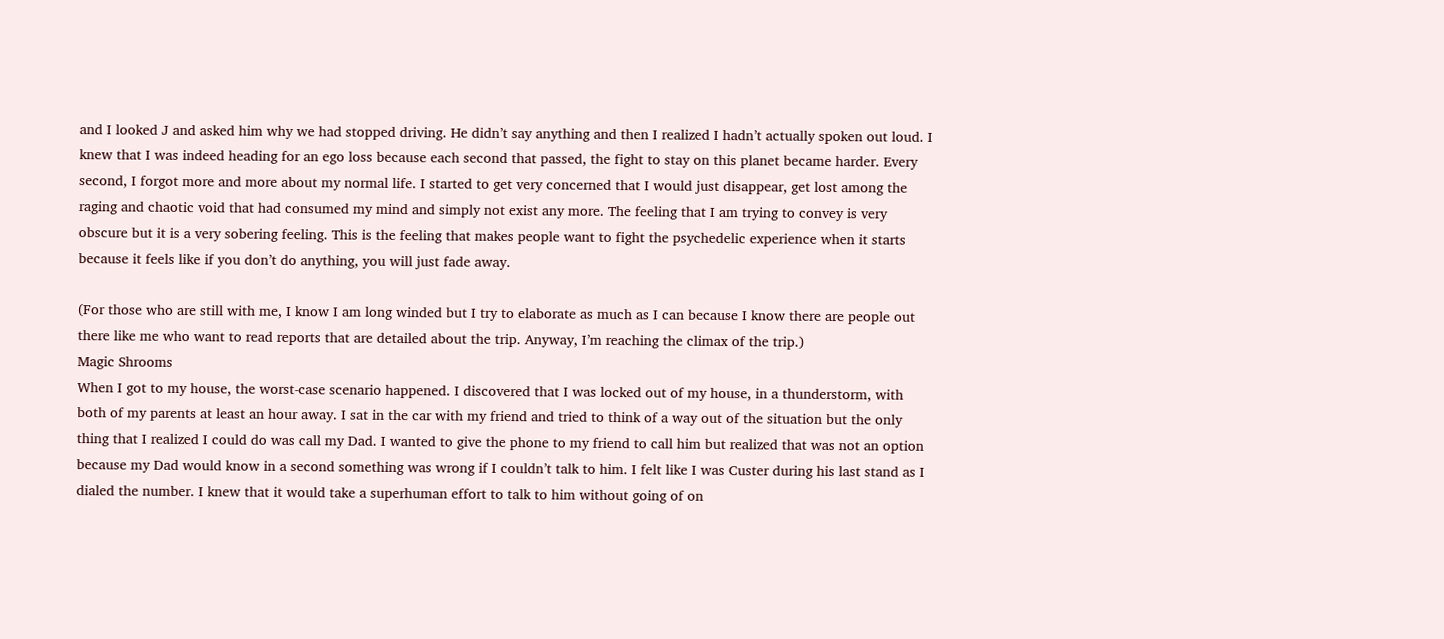and I looked J and asked him why we had stopped driving. He didn’t say anything and then I realized I hadn’t actually spoken out loud. I knew that I was indeed heading for an ego loss because each second that passed, the fight to stay on this planet became harder. Every second, I forgot more and more about my normal life. I started to get very concerned that I would just disappear, get lost among the raging and chaotic void that had consumed my mind and simply not exist any more. The feeling that I am trying to convey is very obscure but it is a very sobering feeling. This is the feeling that makes people want to fight the psychedelic experience when it starts because it feels like if you don’t do anything, you will just fade away.

(For those who are still with me, I know I am long winded but I try to elaborate as much as I can because I know there are people out there like me who want to read reports that are detailed about the trip. Anyway, I’m reaching the climax of the trip.)
Magic Shrooms
When I got to my house, the worst-case scenario happened. I discovered that I was locked out of my house, in a thunderstorm, with both of my parents at least an hour away. I sat in the car with my friend and tried to think of a way out of the situation but the only thing that I realized I could do was call my Dad. I wanted to give the phone to my friend to call him but realized that was not an option because my Dad would know in a second something was wrong if I couldn’t talk to him. I felt like I was Custer during his last stand as I dialed the number. I knew that it would take a superhuman effort to talk to him without going of on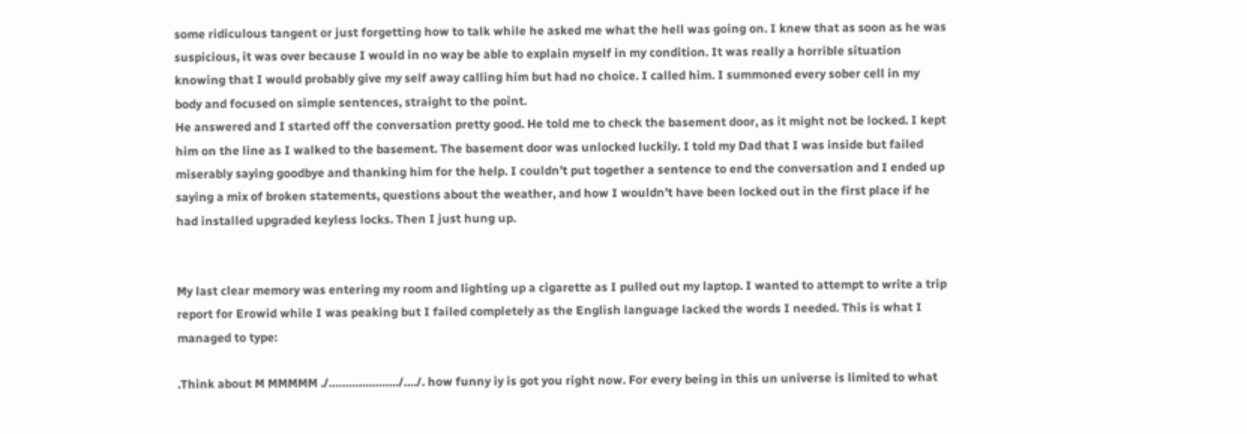some ridiculous tangent or just forgetting how to talk while he asked me what the hell was going on. I knew that as soon as he was suspicious, it was over because I would in no way be able to explain myself in my condition. It was really a horrible situation knowing that I would probably give my self away calling him but had no choice. I called him. I summoned every sober cell in my body and focused on simple sentences, straight to the point.
He answered and I started off the conversation pretty good. He told me to check the basement door, as it might not be locked. I kept him on the line as I walked to the basement. The basement door was unlocked luckily. I told my Dad that I was inside but failed miserably saying goodbye and thanking him for the help. I couldn’t put together a sentence to end the conversation and I ended up saying a mix of broken statements, questions about the weather, and how I wouldn’t have been locked out in the first place if he had installed upgraded keyless locks. Then I just hung up.


My last clear memory was entering my room and lighting up a cigarette as I pulled out my laptop. I wanted to attempt to write a trip report for Erowid while I was peaking but I failed completely as the English language lacked the words I needed. This is what I managed to type:

.Think about M MMMMM ./…………………/…./. how funny iy is got you right now. For every being in this un universe is limited to what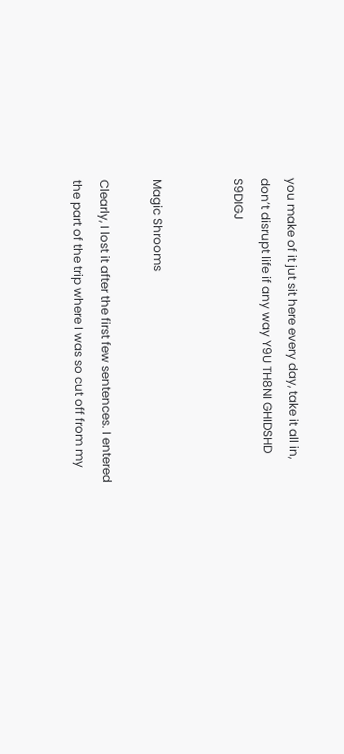you make of it jut sit here every day, take it all in, don’t disrupt life if any way Y9U TH8NI GHIDSHD S9DIGJ


Magic Shrooms

Clearly, I lost it after the first few sentences. I entered the part of the trip where I was so cut off from my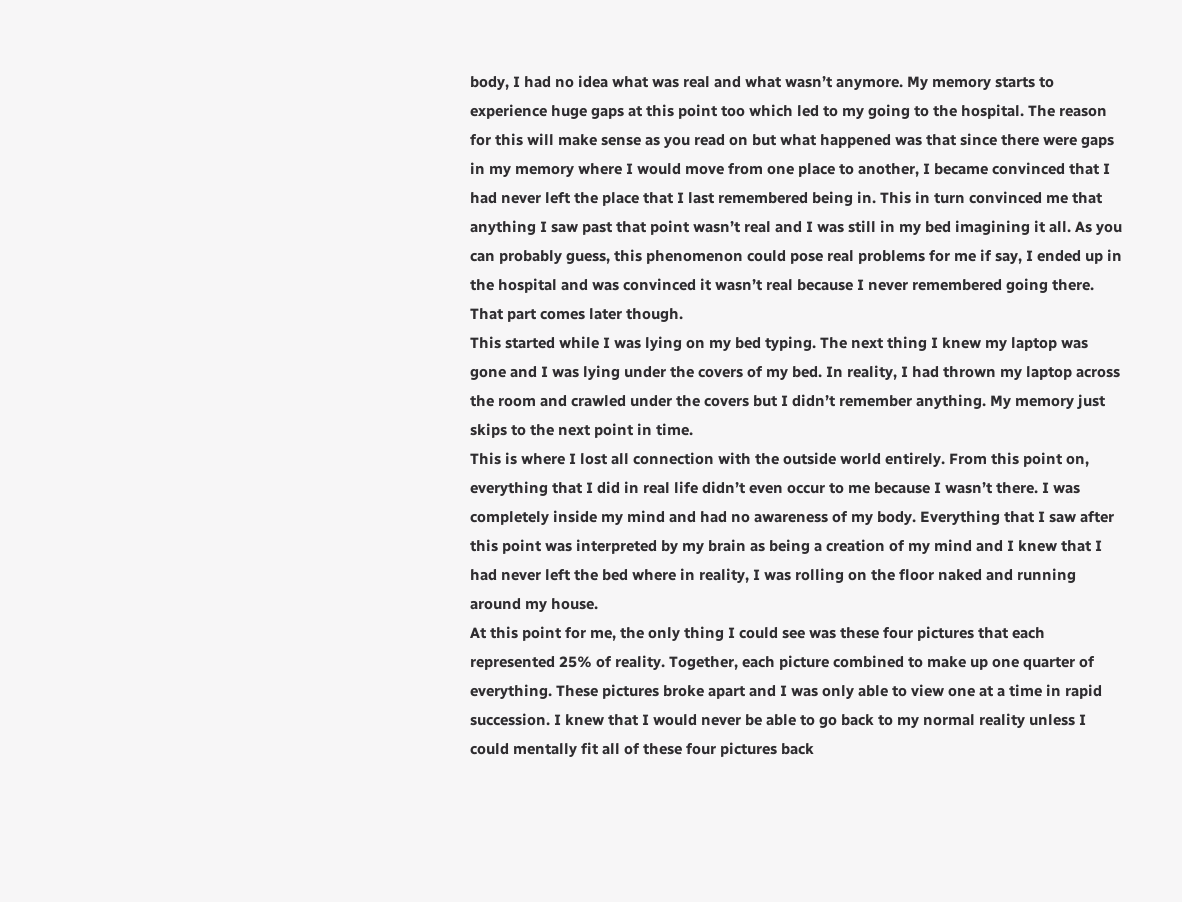body, I had no idea what was real and what wasn’t anymore. My memory starts to experience huge gaps at this point too which led to my going to the hospital. The reason for this will make sense as you read on but what happened was that since there were gaps in my memory where I would move from one place to another, I became convinced that I had never left the place that I last remembered being in. This in turn convinced me that anything I saw past that point wasn’t real and I was still in my bed imagining it all. As you can probably guess, this phenomenon could pose real problems for me if say, I ended up in the hospital and was convinced it wasn’t real because I never remembered going there. That part comes later though.
This started while I was lying on my bed typing. The next thing I knew my laptop was gone and I was lying under the covers of my bed. In reality, I had thrown my laptop across the room and crawled under the covers but I didn’t remember anything. My memory just skips to the next point in time.
This is where I lost all connection with the outside world entirely. From this point on, everything that I did in real life didn’t even occur to me because I wasn’t there. I was completely inside my mind and had no awareness of my body. Everything that I saw after this point was interpreted by my brain as being a creation of my mind and I knew that I had never left the bed where in reality, I was rolling on the floor naked and running around my house.
At this point for me, the only thing I could see was these four pictures that each represented 25% of reality. Together, each picture combined to make up one quarter of everything. These pictures broke apart and I was only able to view one at a time in rapid succession. I knew that I would never be able to go back to my normal reality unless I could mentally fit all of these four pictures back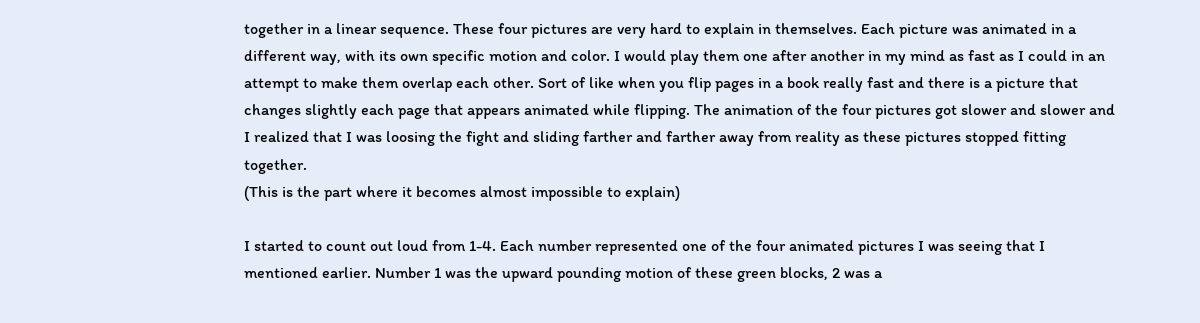together in a linear sequence. These four pictures are very hard to explain in themselves. Each picture was animated in a different way, with its own specific motion and color. I would play them one after another in my mind as fast as I could in an attempt to make them overlap each other. Sort of like when you flip pages in a book really fast and there is a picture that changes slightly each page that appears animated while flipping. The animation of the four pictures got slower and slower and I realized that I was loosing the fight and sliding farther and farther away from reality as these pictures stopped fitting together.
(This is the part where it becomes almost impossible to explain)

I started to count out loud from 1-4. Each number represented one of the four animated pictures I was seeing that I mentioned earlier. Number 1 was the upward pounding motion of these green blocks, 2 was a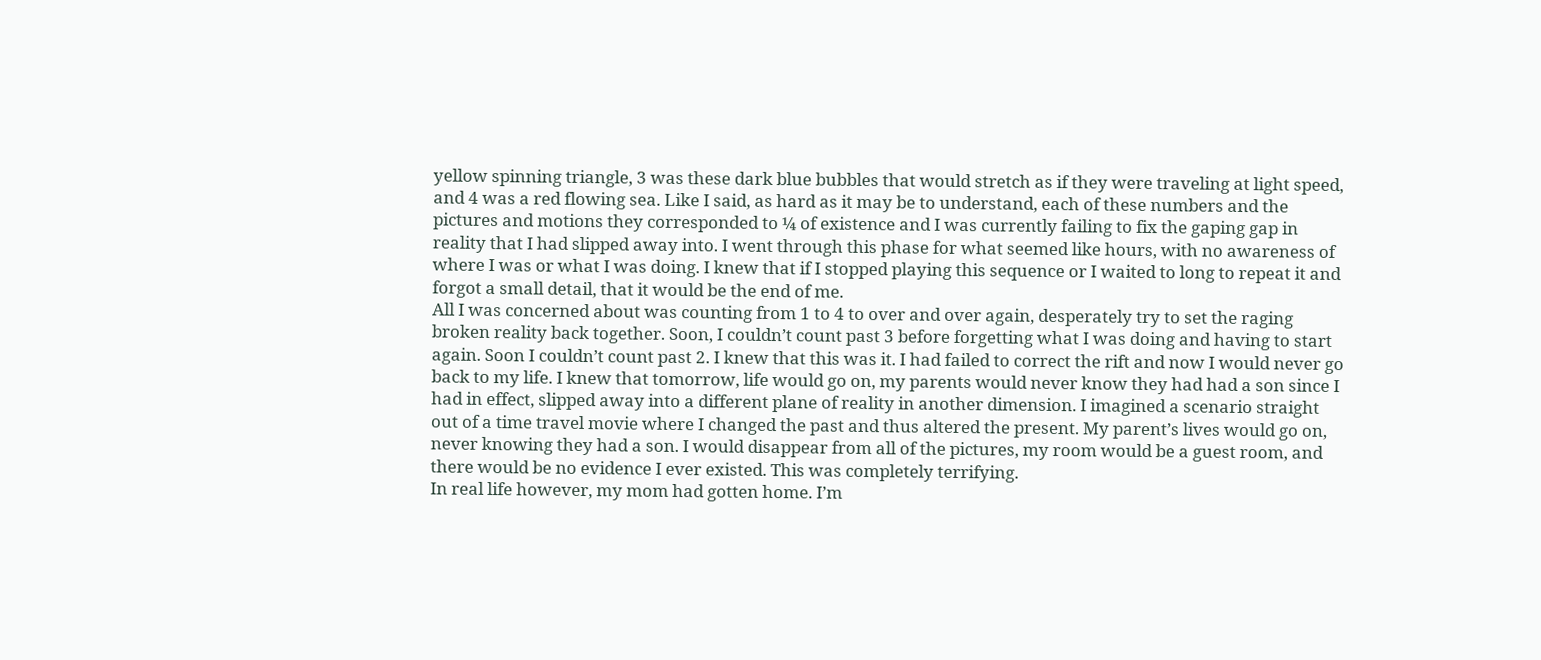yellow spinning triangle, 3 was these dark blue bubbles that would stretch as if they were traveling at light speed, and 4 was a red flowing sea. Like I said, as hard as it may be to understand, each of these numbers and the pictures and motions they corresponded to ¼ of existence and I was currently failing to fix the gaping gap in reality that I had slipped away into. I went through this phase for what seemed like hours, with no awareness of where I was or what I was doing. I knew that if I stopped playing this sequence or I waited to long to repeat it and forgot a small detail, that it would be the end of me.
All I was concerned about was counting from 1 to 4 to over and over again, desperately try to set the raging broken reality back together. Soon, I couldn’t count past 3 before forgetting what I was doing and having to start again. Soon I couldn’t count past 2. I knew that this was it. I had failed to correct the rift and now I would never go back to my life. I knew that tomorrow, life would go on, my parents would never know they had had a son since I had in effect, slipped away into a different plane of reality in another dimension. I imagined a scenario straight out of a time travel movie where I changed the past and thus altered the present. My parent’s lives would go on, never knowing they had a son. I would disappear from all of the pictures, my room would be a guest room, and there would be no evidence I ever existed. This was completely terrifying.
In real life however, my mom had gotten home. I’m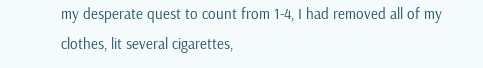my desperate quest to count from 1-4, I had removed all of my clothes, lit several cigarettes,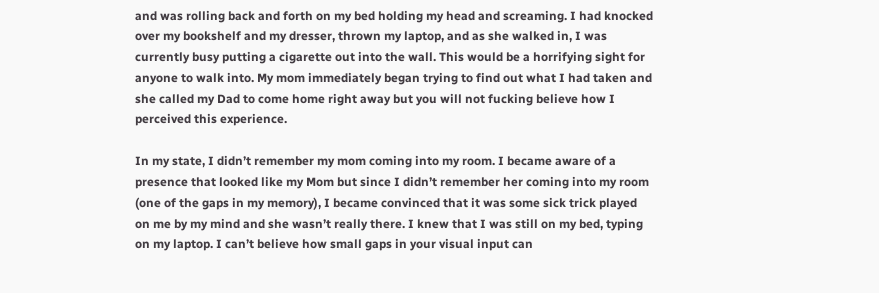and was rolling back and forth on my bed holding my head and screaming. I had knocked over my bookshelf and my dresser, thrown my laptop, and as she walked in, I was currently busy putting a cigarette out into the wall. This would be a horrifying sight for anyone to walk into. My mom immediately began trying to find out what I had taken and she called my Dad to come home right away but you will not fucking believe how I perceived this experience.

In my state, I didn’t remember my mom coming into my room. I became aware of a presence that looked like my Mom but since I didn’t remember her coming into my room (one of the gaps in my memory), I became convinced that it was some sick trick played on me by my mind and she wasn’t really there. I knew that I was still on my bed, typing on my laptop. I can’t believe how small gaps in your visual input can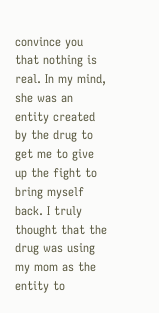convince you that nothing is real. In my mind, she was an entity created by the drug to get me to give up the fight to bring myself back. I truly thought that the drug was using my mom as the entity to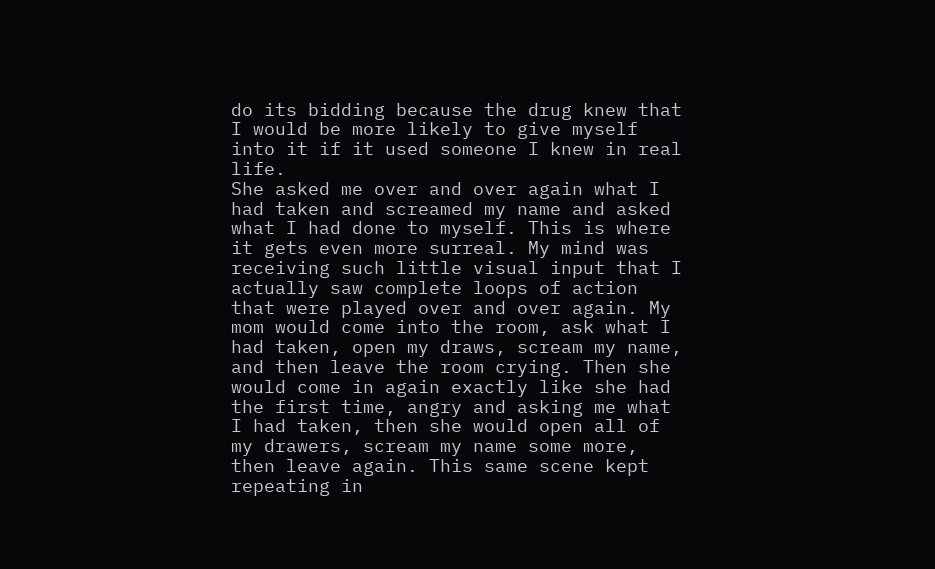do its bidding because the drug knew that I would be more likely to give myself into it if it used someone I knew in real life.
She asked me over and over again what I had taken and screamed my name and asked what I had done to myself. This is where it gets even more surreal. My mind was receiving such little visual input that I actually saw complete loops of action that were played over and over again. My mom would come into the room, ask what I had taken, open my draws, scream my name, and then leave the room crying. Then she would come in again exactly like she had the first time, angry and asking me what I had taken, then she would open all of my drawers, scream my name some more, then leave again. This same scene kept repeating in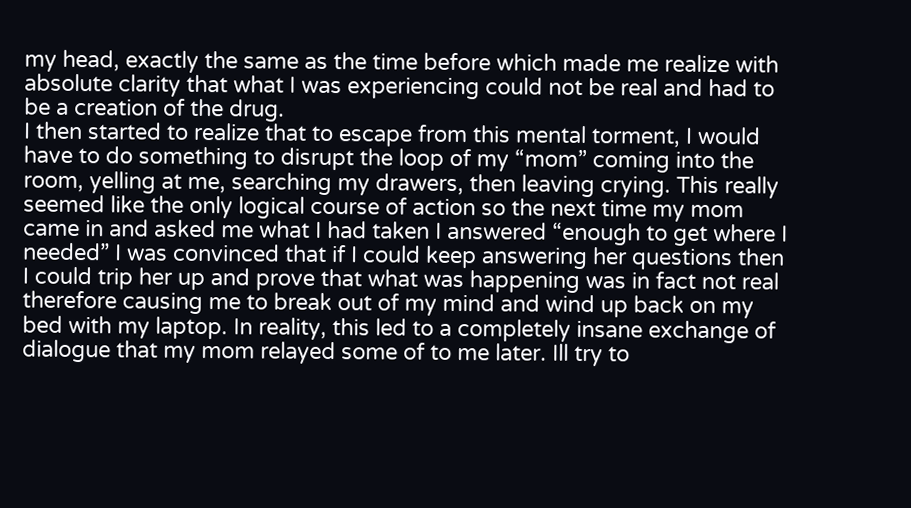my head, exactly the same as the time before which made me realize with absolute clarity that what I was experiencing could not be real and had to be a creation of the drug.
I then started to realize that to escape from this mental torment, I would have to do something to disrupt the loop of my “mom” coming into the room, yelling at me, searching my drawers, then leaving crying. This really seemed like the only logical course of action so the next time my mom came in and asked me what I had taken I answered “enough to get where I needed” I was convinced that if I could keep answering her questions then I could trip her up and prove that what was happening was in fact not real therefore causing me to break out of my mind and wind up back on my bed with my laptop. In reality, this led to a completely insane exchange of dialogue that my mom relayed some of to me later. Ill try to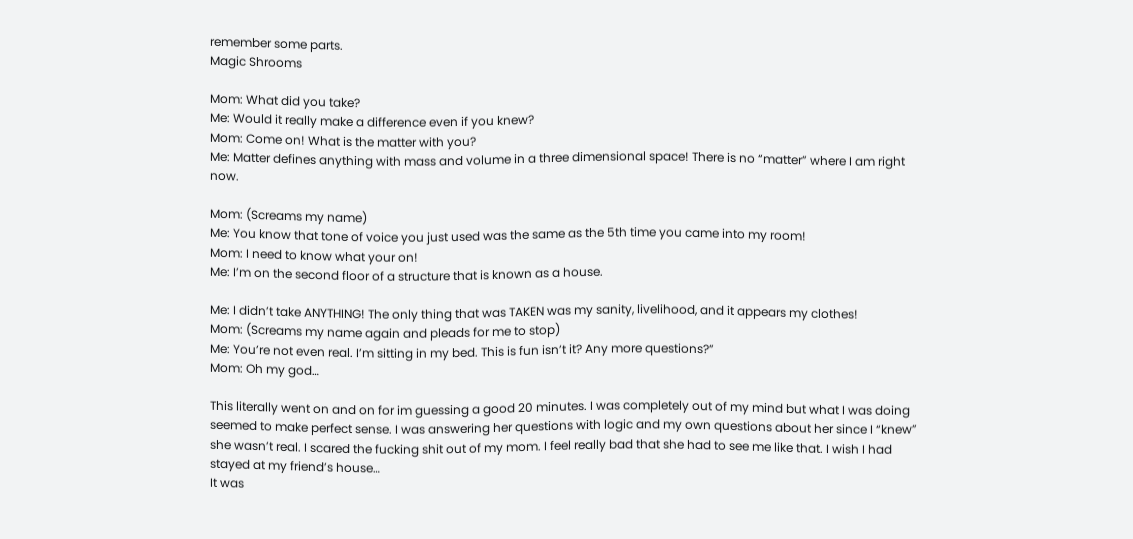remember some parts.
Magic Shrooms

Mom: What did you take?
Me: Would it really make a difference even if you knew?
Mom: Come on! What is the matter with you?
Me: Matter defines anything with mass and volume in a three dimensional space! There is no “matter” where I am right now.

Mom: (Screams my name)
Me: You know that tone of voice you just used was the same as the 5th time you came into my room!
Mom: I need to know what your on!
Me: I’m on the second floor of a structure that is known as a house.

Me: I didn’t take ANYTHING! The only thing that was TAKEN was my sanity, livelihood, and it appears my clothes!
Mom: (Screams my name again and pleads for me to stop)
Me: You’re not even real. I’m sitting in my bed. This is fun isn’t it? Any more questions?”
Mom: Oh my god…

This literally went on and on for im guessing a good 20 minutes. I was completely out of my mind but what I was doing seemed to make perfect sense. I was answering her questions with logic and my own questions about her since I “knew” she wasn’t real. I scared the fucking shit out of my mom. I feel really bad that she had to see me like that. I wish I had stayed at my friend’s house…
It was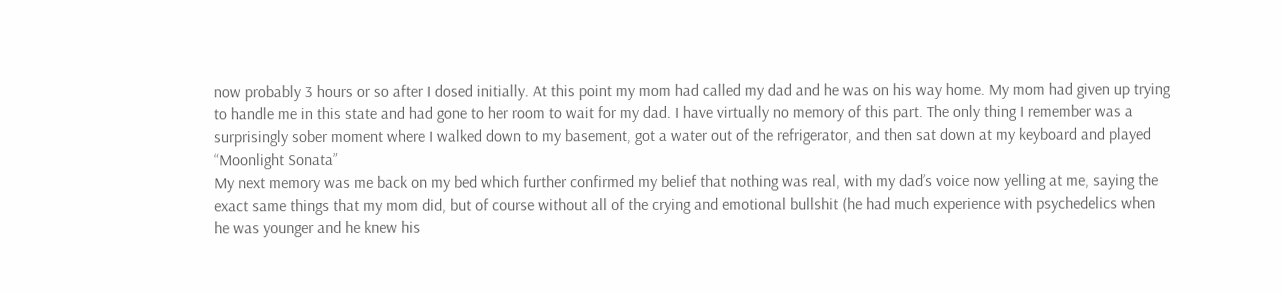now probably 3 hours or so after I dosed initially. At this point my mom had called my dad and he was on his way home. My mom had given up trying to handle me in this state and had gone to her room to wait for my dad. I have virtually no memory of this part. The only thing I remember was a surprisingly sober moment where I walked down to my basement, got a water out of the refrigerator, and then sat down at my keyboard and played “Moonlight Sonata”
My next memory was me back on my bed which further confirmed my belief that nothing was real, with my dad’s voice now yelling at me, saying the exact same things that my mom did, but of course without all of the crying and emotional bullshit (he had much experience with psychedelics when he was younger and he knew his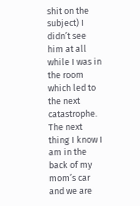shit on the subject) I didn’t see him at all while I was in the room which led to the next catastrophe.
The next thing I know I am in the back of my mom’s car and we are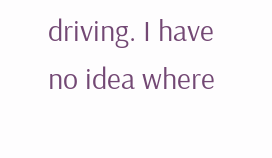driving. I have no idea where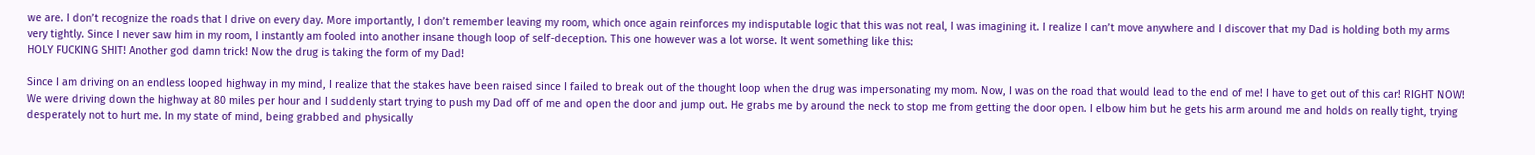we are. I don’t recognize the roads that I drive on every day. More importantly, I don’t remember leaving my room, which once again reinforces my indisputable logic that this was not real, I was imagining it. I realize I can’t move anywhere and I discover that my Dad is holding both my arms very tightly. Since I never saw him in my room, I instantly am fooled into another insane though loop of self-deception. This one however was a lot worse. It went something like this:
HOLY FUCKING SHIT! Another god damn trick! Now the drug is taking the form of my Dad!

Since I am driving on an endless looped highway in my mind, I realize that the stakes have been raised since I failed to break out of the thought loop when the drug was impersonating my mom. Now, I was on the road that would lead to the end of me! I have to get out of this car! RIGHT NOW!
We were driving down the highway at 80 miles per hour and I suddenly start trying to push my Dad off of me and open the door and jump out. He grabs me by around the neck to stop me from getting the door open. I elbow him but he gets his arm around me and holds on really tight, trying desperately not to hurt me. In my state of mind, being grabbed and physically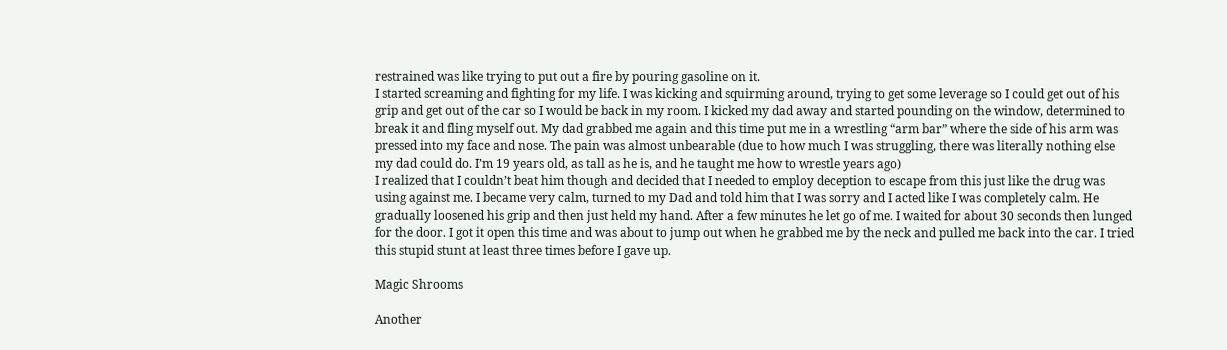restrained was like trying to put out a fire by pouring gasoline on it.
I started screaming and fighting for my life. I was kicking and squirming around, trying to get some leverage so I could get out of his grip and get out of the car so I would be back in my room. I kicked my dad away and started pounding on the window, determined to break it and fling myself out. My dad grabbed me again and this time put me in a wrestling “arm bar” where the side of his arm was pressed into my face and nose. The pain was almost unbearable (due to how much I was struggling, there was literally nothing else my dad could do. I’m 19 years old, as tall as he is, and he taught me how to wrestle years ago)
I realized that I couldn’t beat him though and decided that I needed to employ deception to escape from this just like the drug was using against me. I became very calm, turned to my Dad and told him that I was sorry and I acted like I was completely calm. He gradually loosened his grip and then just held my hand. After a few minutes he let go of me. I waited for about 30 seconds then lunged for the door. I got it open this time and was about to jump out when he grabbed me by the neck and pulled me back into the car. I tried this stupid stunt at least three times before I gave up.

Magic Shrooms

Another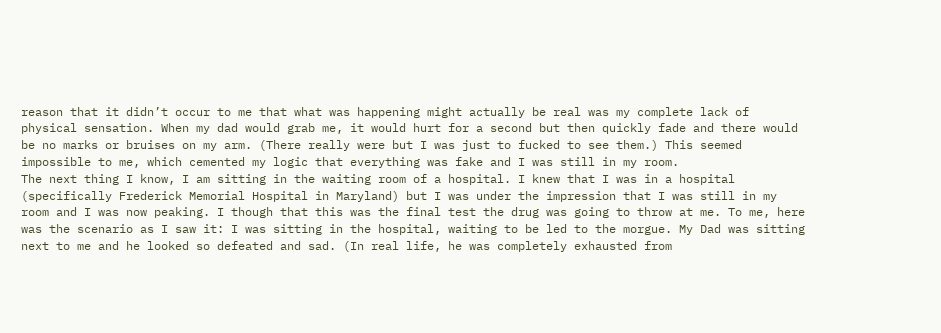reason that it didn’t occur to me that what was happening might actually be real was my complete lack of physical sensation. When my dad would grab me, it would hurt for a second but then quickly fade and there would be no marks or bruises on my arm. (There really were but I was just to fucked to see them.) This seemed impossible to me, which cemented my logic that everything was fake and I was still in my room.
The next thing I know, I am sitting in the waiting room of a hospital. I knew that I was in a hospital (specifically Frederick Memorial Hospital in Maryland) but I was under the impression that I was still in my room and I was now peaking. I though that this was the final test the drug was going to throw at me. To me, here was the scenario as I saw it: I was sitting in the hospital, waiting to be led to the morgue. My Dad was sitting next to me and he looked so defeated and sad. (In real life, he was completely exhausted from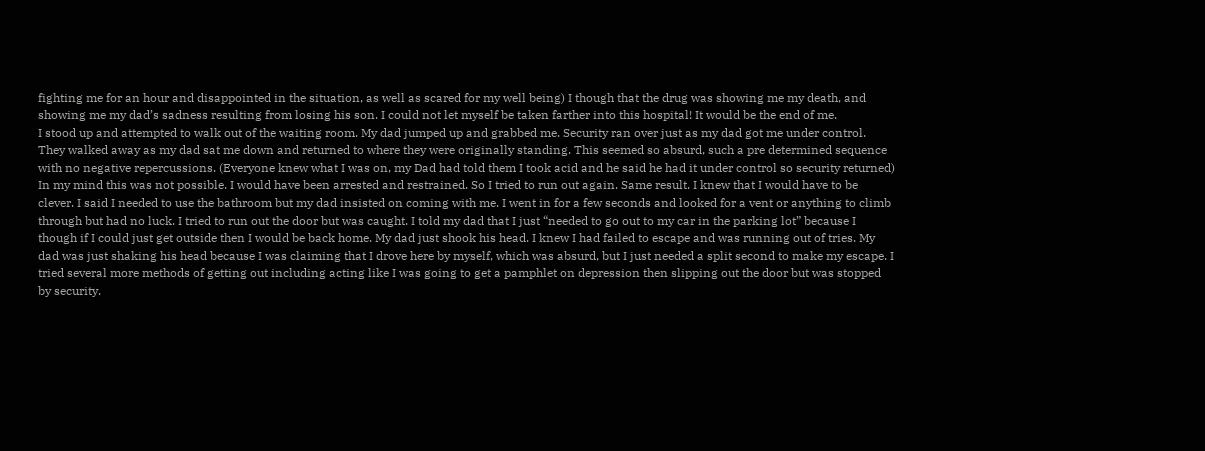fighting me for an hour and disappointed in the situation, as well as scared for my well being) I though that the drug was showing me my death, and showing me my dad’s sadness resulting from losing his son. I could not let myself be taken farther into this hospital! It would be the end of me.
I stood up and attempted to walk out of the waiting room. My dad jumped up and grabbed me. Security ran over just as my dad got me under control. They walked away as my dad sat me down and returned to where they were originally standing. This seemed so absurd, such a pre determined sequence with no negative repercussions. (Everyone knew what I was on, my Dad had told them I took acid and he said he had it under control so security returned) In my mind this was not possible. I would have been arrested and restrained. So I tried to run out again. Same result. I knew that I would have to be clever. I said I needed to use the bathroom but my dad insisted on coming with me. I went in for a few seconds and looked for a vent or anything to climb through but had no luck. I tried to run out the door but was caught. I told my dad that I just “needed to go out to my car in the parking lot” because I though if I could just get outside then I would be back home. My dad just shook his head. I knew I had failed to escape and was running out of tries. My dad was just shaking his head because I was claiming that I drove here by myself, which was absurd, but I just needed a split second to make my escape. I tried several more methods of getting out including acting like I was going to get a pamphlet on depression then slipping out the door but was stopped by security.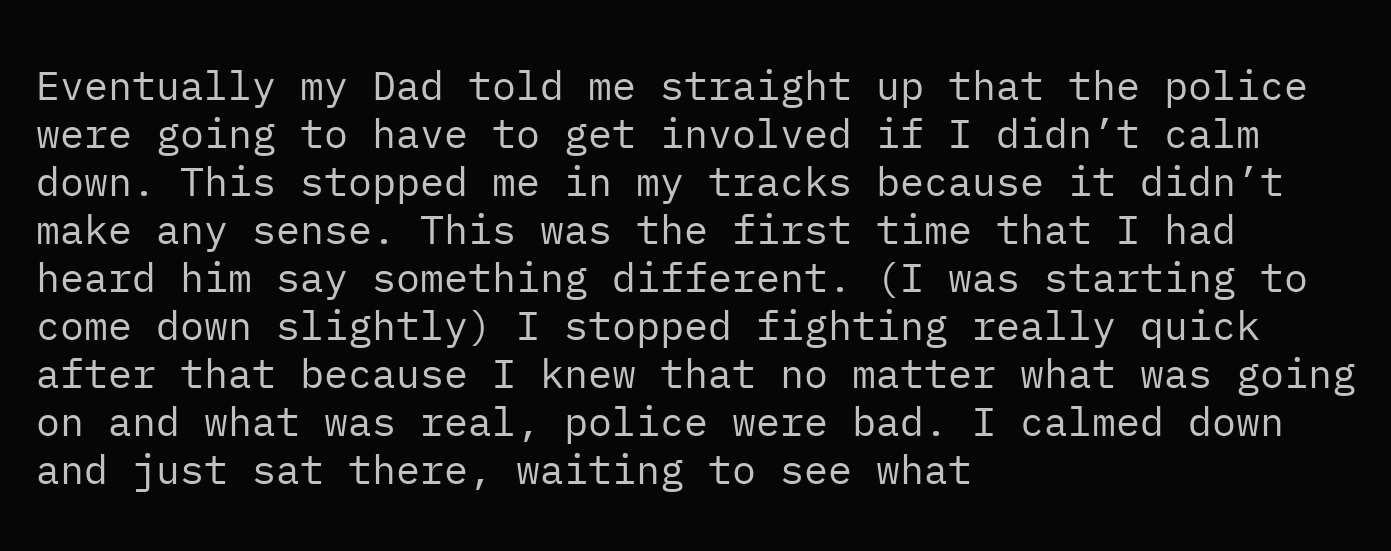Eventually my Dad told me straight up that the police were going to have to get involved if I didn’t calm down. This stopped me in my tracks because it didn’t make any sense. This was the first time that I had heard him say something different. (I was starting to come down slightly) I stopped fighting really quick after that because I knew that no matter what was going on and what was real, police were bad. I calmed down and just sat there, waiting to see what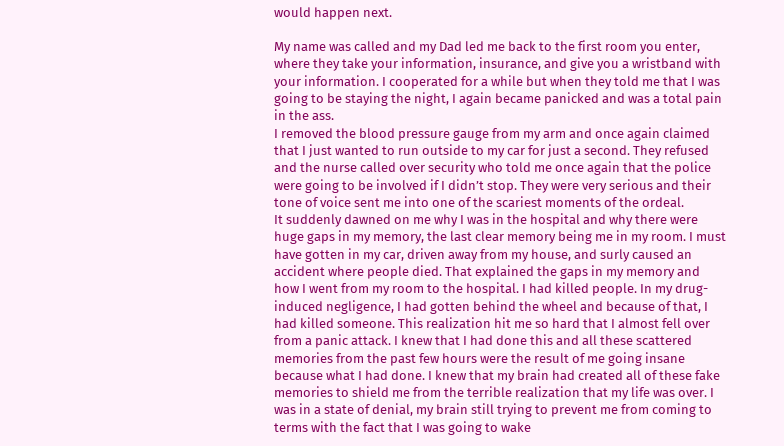would happen next.

My name was called and my Dad led me back to the first room you enter, where they take your information, insurance, and give you a wristband with your information. I cooperated for a while but when they told me that I was going to be staying the night, I again became panicked and was a total pain in the ass.
I removed the blood pressure gauge from my arm and once again claimed that I just wanted to run outside to my car for just a second. They refused and the nurse called over security who told me once again that the police were going to be involved if I didn’t stop. They were very serious and their tone of voice sent me into one of the scariest moments of the ordeal.
It suddenly dawned on me why I was in the hospital and why there were huge gaps in my memory, the last clear memory being me in my room. I must have gotten in my car, driven away from my house, and surly caused an accident where people died. That explained the gaps in my memory and how I went from my room to the hospital. I had killed people. In my drug-induced negligence, I had gotten behind the wheel and because of that, I had killed someone. This realization hit me so hard that I almost fell over from a panic attack. I knew that I had done this and all these scattered memories from the past few hours were the result of me going insane because what I had done. I knew that my brain had created all of these fake memories to shield me from the terrible realization that my life was over. I was in a state of denial, my brain still trying to prevent me from coming to terms with the fact that I was going to wake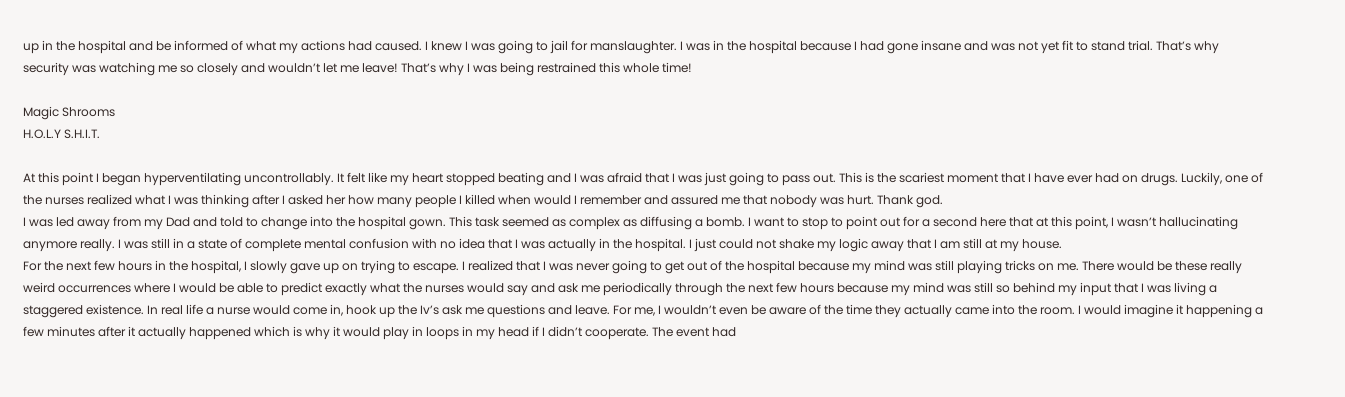up in the hospital and be informed of what my actions had caused. I knew I was going to jail for manslaughter. I was in the hospital because I had gone insane and was not yet fit to stand trial. That’s why security was watching me so closely and wouldn’t let me leave! That’s why I was being restrained this whole time!

Magic Shrooms
H.O.L.Y S.H.I.T.

At this point I began hyperventilating uncontrollably. It felt like my heart stopped beating and I was afraid that I was just going to pass out. This is the scariest moment that I have ever had on drugs. Luckily, one of the nurses realized what I was thinking after I asked her how many people I killed when would I remember and assured me that nobody was hurt. Thank god.
I was led away from my Dad and told to change into the hospital gown. This task seemed as complex as diffusing a bomb. I want to stop to point out for a second here that at this point, I wasn’t hallucinating anymore really. I was still in a state of complete mental confusion with no idea that I was actually in the hospital. I just could not shake my logic away that I am still at my house.
For the next few hours in the hospital, I slowly gave up on trying to escape. I realized that I was never going to get out of the hospital because my mind was still playing tricks on me. There would be these really weird occurrences where I would be able to predict exactly what the nurses would say and ask me periodically through the next few hours because my mind was still so behind my input that I was living a staggered existence. In real life a nurse would come in, hook up the Iv’s ask me questions and leave. For me, I wouldn’t even be aware of the time they actually came into the room. I would imagine it happening a few minutes after it actually happened which is why it would play in loops in my head if I didn’t cooperate. The event had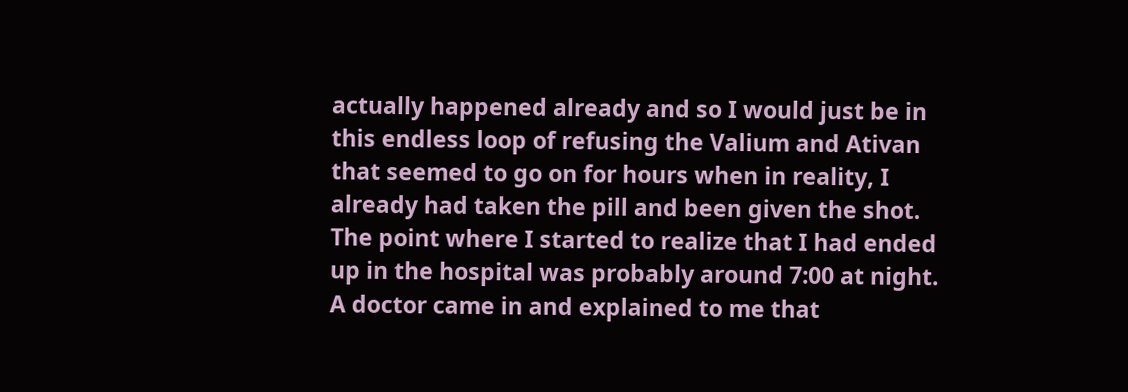actually happened already and so I would just be in this endless loop of refusing the Valium and Ativan that seemed to go on for hours when in reality, I already had taken the pill and been given the shot.
The point where I started to realize that I had ended up in the hospital was probably around 7:00 at night. A doctor came in and explained to me that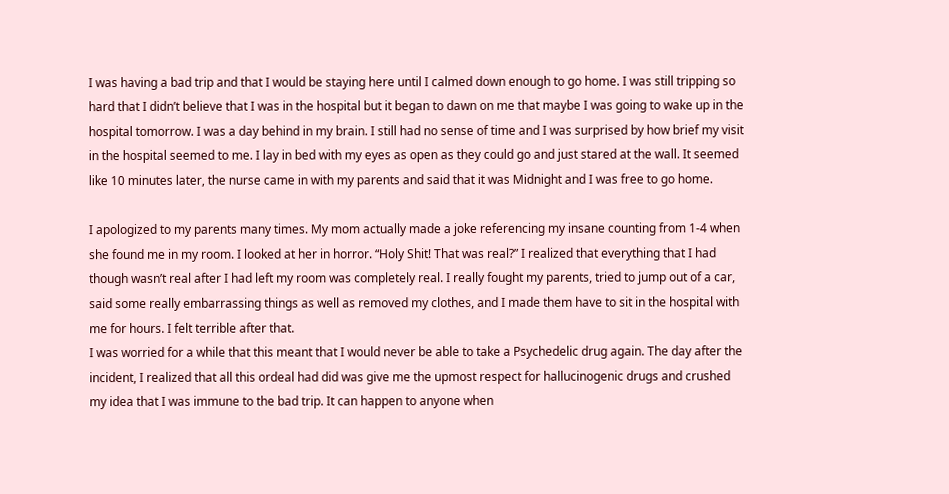I was having a bad trip and that I would be staying here until I calmed down enough to go home. I was still tripping so hard that I didn’t believe that I was in the hospital but it began to dawn on me that maybe I was going to wake up in the hospital tomorrow. I was a day behind in my brain. I still had no sense of time and I was surprised by how brief my visit in the hospital seemed to me. I lay in bed with my eyes as open as they could go and just stared at the wall. It seemed like 10 minutes later, the nurse came in with my parents and said that it was Midnight and I was free to go home.

I apologized to my parents many times. My mom actually made a joke referencing my insane counting from 1-4 when she found me in my room. I looked at her in horror. “Holy Shit! That was real?” I realized that everything that I had though wasn’t real after I had left my room was completely real. I really fought my parents, tried to jump out of a car, said some really embarrassing things as well as removed my clothes, and I made them have to sit in the hospital with me for hours. I felt terrible after that.
I was worried for a while that this meant that I would never be able to take a Psychedelic drug again. The day after the incident, I realized that all this ordeal had did was give me the upmost respect for hallucinogenic drugs and crushed my idea that I was immune to the bad trip. It can happen to anyone when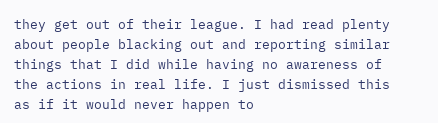they get out of their league. I had read plenty about people blacking out and reporting similar things that I did while having no awareness of the actions in real life. I just dismissed this as if it would never happen to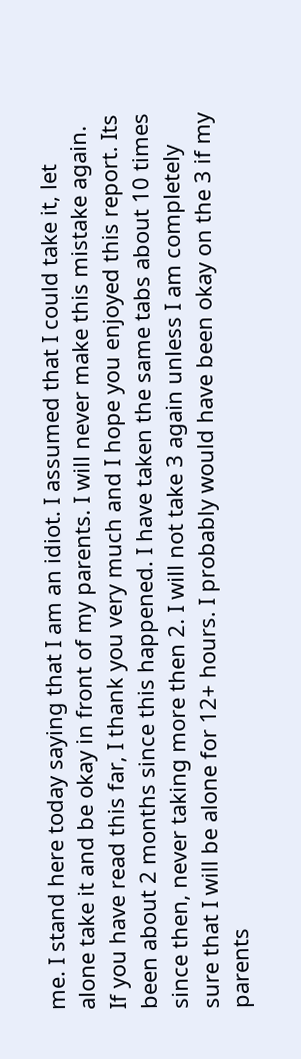me. I stand here today saying that I am an idiot. I assumed that I could take it, let alone take it and be okay in front of my parents. I will never make this mistake again.
If you have read this far, I thank you very much and I hope you enjoyed this report. Its been about 2 months since this happened. I have taken the same tabs about 10 times since then, never taking more then 2. I will not take 3 again unless I am completely sure that I will be alone for 12+ hours. I probably would have been okay on the 3 if my parents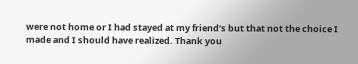were not home or I had stayed at my friend’s but that not the choice I made and I should have realized. Thank you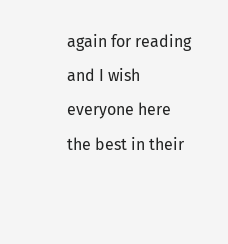again for reading and I wish everyone here the best in their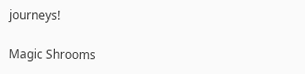journeys!

Magic Shrooms